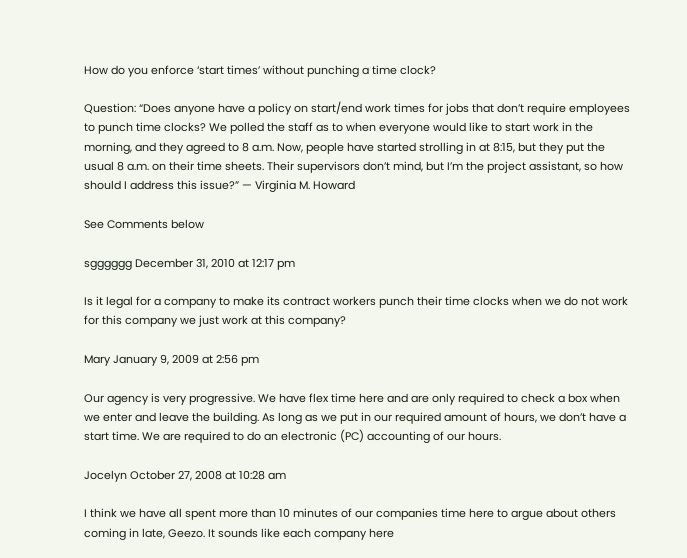How do you enforce ‘start times’ without punching a time clock?

Question: “Does anyone have a policy on start/end work times for jobs that don’t require employees to punch time clocks? We polled the staff as to when everyone would like to start work in the morning, and they agreed to 8 a.m. Now, people have started strolling in at 8:15, but they put the usual 8 a.m. on their time sheets. Their supervisors don’t mind, but I’m the project assistant, so how should I address this issue?” — Virginia M. Howard

See Comments below

sgggggg December 31, 2010 at 12:17 pm

Is it legal for a company to make its contract workers punch their time clocks when we do not work for this company we just work at this company?

Mary January 9, 2009 at 2:56 pm

Our agency is very progressive. We have flex time here and are only required to check a box when we enter and leave the building. As long as we put in our required amount of hours, we don’t have a start time. We are required to do an electronic (PC) accounting of our hours.

Jocelyn October 27, 2008 at 10:28 am

I think we have all spent more than 10 minutes of our companies time here to argue about others coming in late, Geezo. It sounds like each company here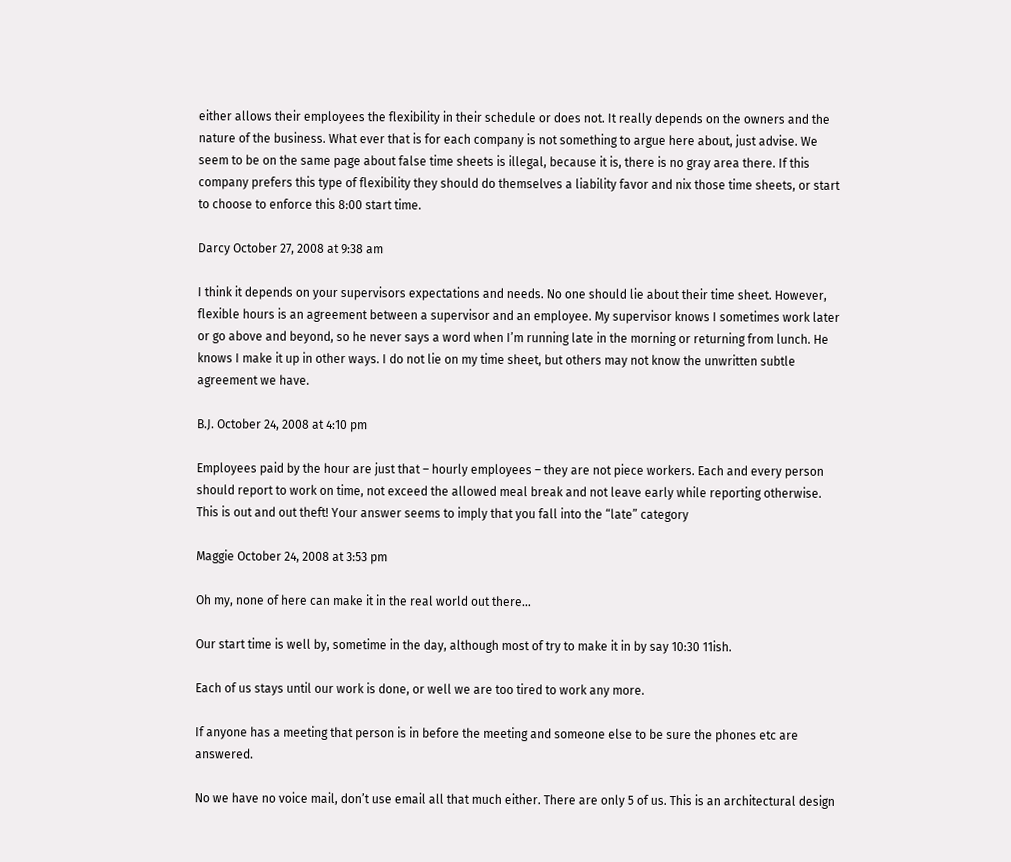either allows their employees the flexibility in their schedule or does not. It really depends on the owners and the nature of the business. What ever that is for each company is not something to argue here about, just advise. We seem to be on the same page about false time sheets is illegal, because it is, there is no gray area there. If this company prefers this type of flexibility they should do themselves a liability favor and nix those time sheets, or start to choose to enforce this 8:00 start time.

Darcy October 27, 2008 at 9:38 am

I think it depends on your supervisors expectations and needs. No one should lie about their time sheet. However, flexible hours is an agreement between a supervisor and an employee. My supervisor knows I sometimes work later or go above and beyond, so he never says a word when I’m running late in the morning or returning from lunch. He knows I make it up in other ways. I do not lie on my time sheet, but others may not know the unwritten subtle agreement we have.

B.J. October 24, 2008 at 4:10 pm

Employees paid by the hour are just that – hourly employees – they are not piece workers. Each and every person should report to work on time, not exceed the allowed meal break and not leave early while reporting otherwise. This is out and out theft! Your answer seems to imply that you fall into the “late” category

Maggie October 24, 2008 at 3:53 pm

Oh my, none of here can make it in the real world out there…

Our start time is well by, sometime in the day, although most of try to make it in by say 10:30 11ish.

Each of us stays until our work is done, or well we are too tired to work any more.

If anyone has a meeting that person is in before the meeting and someone else to be sure the phones etc are answered.

No we have no voice mail, don’t use email all that much either. There are only 5 of us. This is an architectural design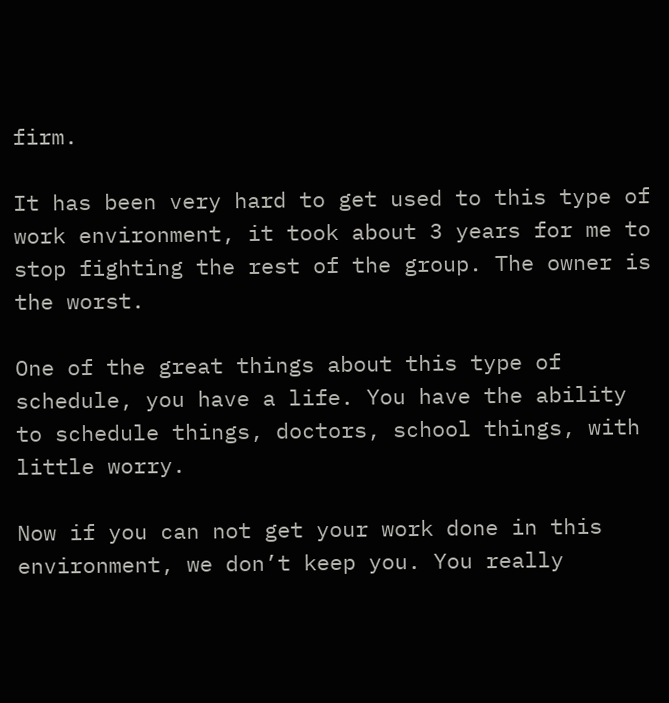firm.

It has been very hard to get used to this type of work environment, it took about 3 years for me to stop fighting the rest of the group. The owner is the worst.

One of the great things about this type of schedule, you have a life. You have the ability to schedule things, doctors, school things, with little worry.

Now if you can not get your work done in this environment, we don’t keep you. You really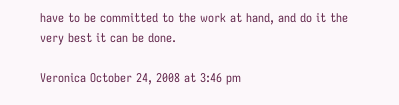have to be committed to the work at hand, and do it the very best it can be done.

Veronica October 24, 2008 at 3:46 pm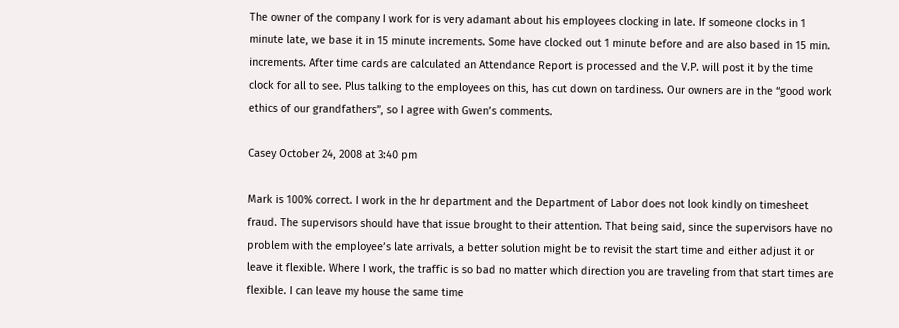The owner of the company I work for is very adamant about his employees clocking in late. If someone clocks in 1 minute late, we base it in 15 minute increments. Some have clocked out 1 minute before and are also based in 15 min. increments. After time cards are calculated an Attendance Report is processed and the V.P. will post it by the time clock for all to see. Plus talking to the employees on this, has cut down on tardiness. Our owners are in the “good work ethics of our grandfathers”, so I agree with Gwen’s comments.

Casey October 24, 2008 at 3:40 pm

Mark is 100% correct. I work in the hr department and the Department of Labor does not look kindly on timesheet fraud. The supervisors should have that issue brought to their attention. That being said, since the supervisors have no problem with the employee’s late arrivals, a better solution might be to revisit the start time and either adjust it or leave it flexible. Where I work, the traffic is so bad no matter which direction you are traveling from that start times are flexible. I can leave my house the same time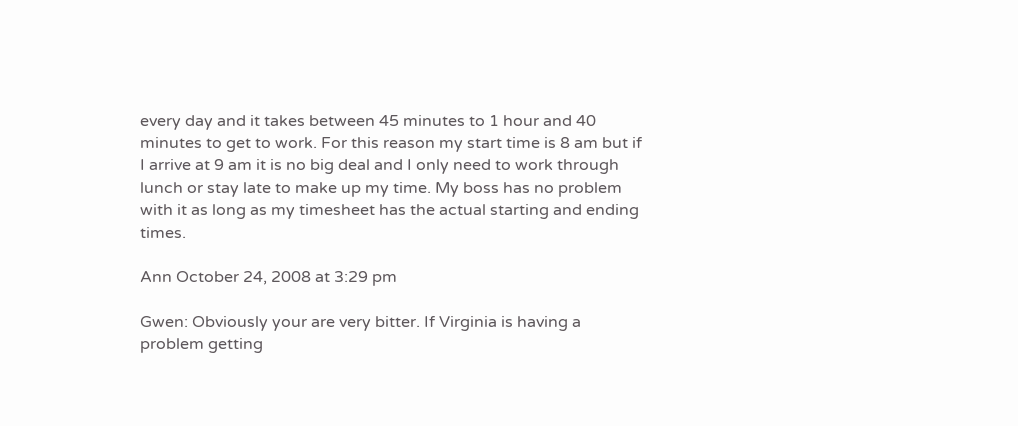every day and it takes between 45 minutes to 1 hour and 40 minutes to get to work. For this reason my start time is 8 am but if I arrive at 9 am it is no big deal and I only need to work through lunch or stay late to make up my time. My boss has no problem with it as long as my timesheet has the actual starting and ending times.

Ann October 24, 2008 at 3:29 pm

Gwen: Obviously your are very bitter. If Virginia is having a problem getting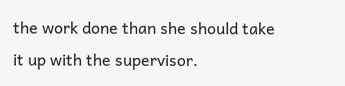the work done than she should take it up with the supervisor.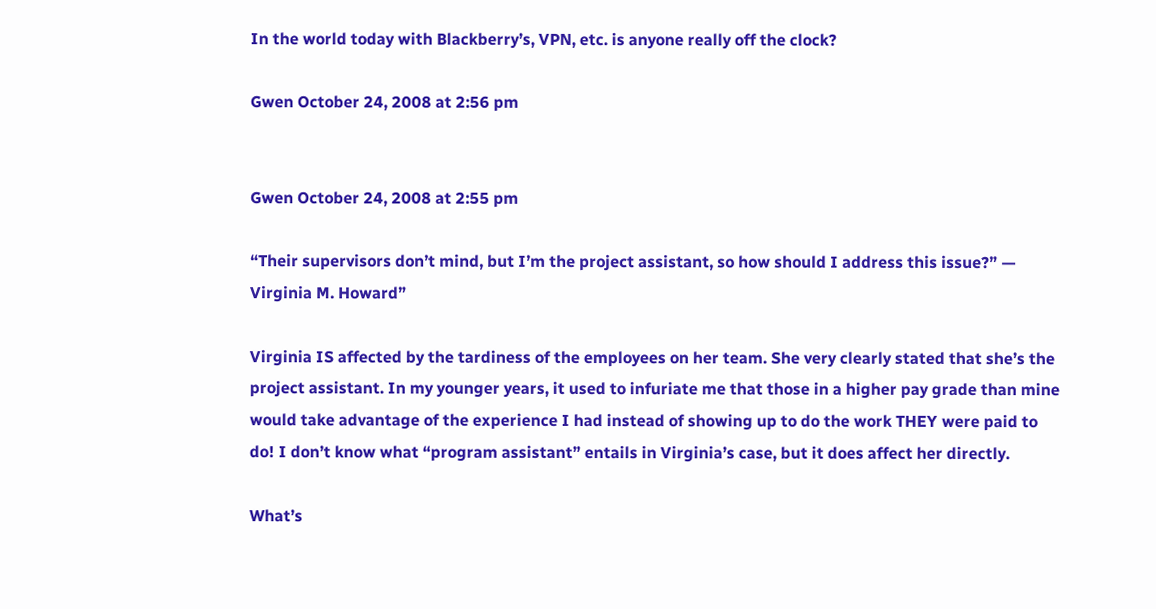In the world today with Blackberry’s, VPN, etc. is anyone really off the clock?

Gwen October 24, 2008 at 2:56 pm


Gwen October 24, 2008 at 2:55 pm

“Their supervisors don’t mind, but I’m the project assistant, so how should I address this issue?” — Virginia M. Howard”

Virginia IS affected by the tardiness of the employees on her team. She very clearly stated that she’s the project assistant. In my younger years, it used to infuriate me that those in a higher pay grade than mine would take advantage of the experience I had instead of showing up to do the work THEY were paid to do! I don’t know what “program assistant” entails in Virginia’s case, but it does affect her directly.

What’s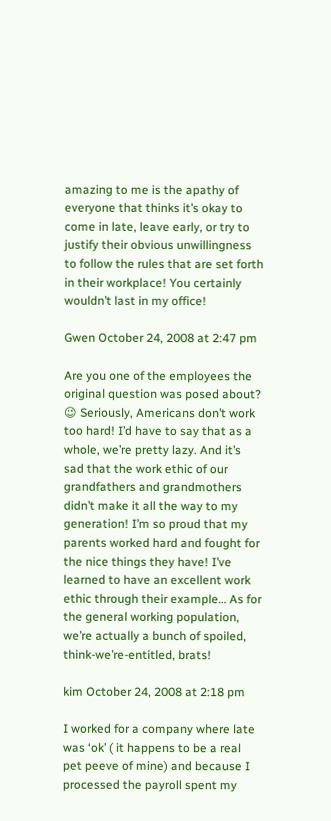amazing to me is the apathy of everyone that thinks it’s okay to come in late, leave early, or try to justify their obvious unwillingness to follow the rules that are set forth in their workplace! You certainly wouldn’t last in my office!

Gwen October 24, 2008 at 2:47 pm

Are you one of the employees the original question was posed about? 😉 Seriously, Americans don’t work too hard! I’d have to say that as a whole, we’re pretty lazy. And it’s sad that the work ethic of our grandfathers and grandmothers didn’t make it all the way to my generation! I’m so proud that my parents worked hard and fought for the nice things they have! I’ve learned to have an excellent work ethic through their example… As for the general working population, we’re actually a bunch of spoiled, think-we’re-entitled, brats!

kim October 24, 2008 at 2:18 pm

I worked for a company where late was ‘ok’ ( it happens to be a real pet peeve of mine) and because I processed the payroll spent my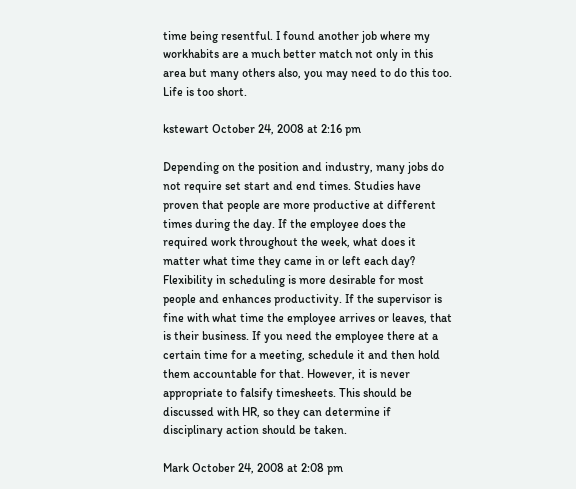time being resentful. I found another job where my workhabits are a much better match not only in this area but many others also, you may need to do this too. Life is too short.

kstewart October 24, 2008 at 2:16 pm

Depending on the position and industry, many jobs do not require set start and end times. Studies have proven that people are more productive at different times during the day. If the employee does the required work throughout the week, what does it matter what time they came in or left each day? Flexibility in scheduling is more desirable for most people and enhances productivity. If the supervisor is fine with what time the employee arrives or leaves, that is their business. If you need the employee there at a certain time for a meeting, schedule it and then hold them accountable for that. However, it is never appropriate to falsify timesheets. This should be discussed with HR, so they can determine if disciplinary action should be taken.

Mark October 24, 2008 at 2:08 pm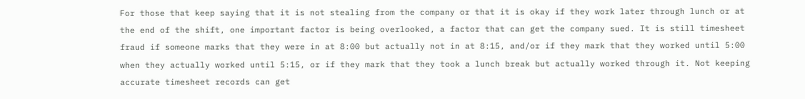For those that keep saying that it is not stealing from the company or that it is okay if they work later through lunch or at the end of the shift, one important factor is being overlooked, a factor that can get the company sued. It is still timesheet fraud if someone marks that they were in at 8:00 but actually not in at 8:15, and/or if they mark that they worked until 5:00 when they actually worked until 5:15, or if they mark that they took a lunch break but actually worked through it. Not keeping accurate timesheet records can get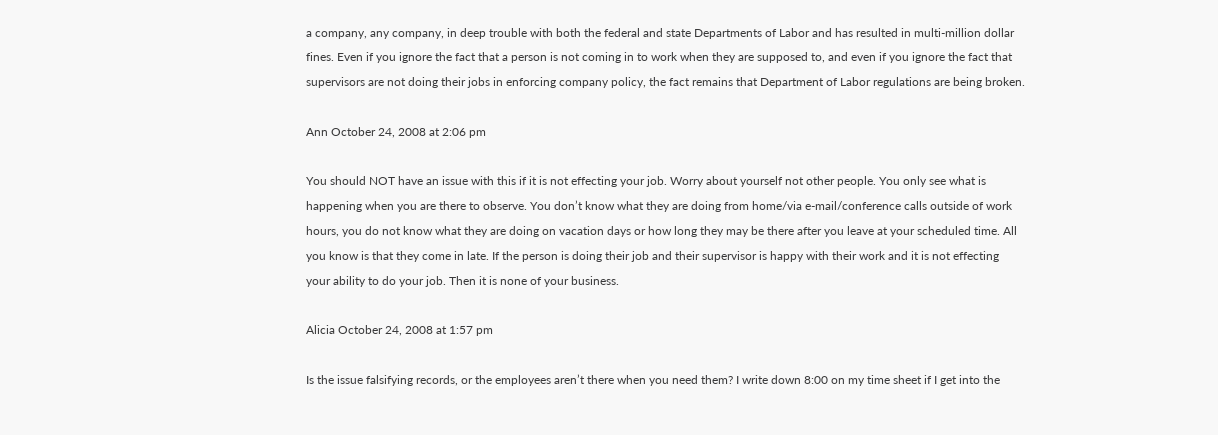a company, any company, in deep trouble with both the federal and state Departments of Labor and has resulted in multi-million dollar fines. Even if you ignore the fact that a person is not coming in to work when they are supposed to, and even if you ignore the fact that supervisors are not doing their jobs in enforcing company policy, the fact remains that Department of Labor regulations are being broken.

Ann October 24, 2008 at 2:06 pm

You should NOT have an issue with this if it is not effecting your job. Worry about yourself not other people. You only see what is happening when you are there to observe. You don’t know what they are doing from home/via e-mail/conference calls outside of work hours, you do not know what they are doing on vacation days or how long they may be there after you leave at your scheduled time. All you know is that they come in late. If the person is doing their job and their supervisor is happy with their work and it is not effecting your ability to do your job. Then it is none of your business.

Alicia October 24, 2008 at 1:57 pm

Is the issue falsifying records, or the employees aren’t there when you need them? I write down 8:00 on my time sheet if I get into the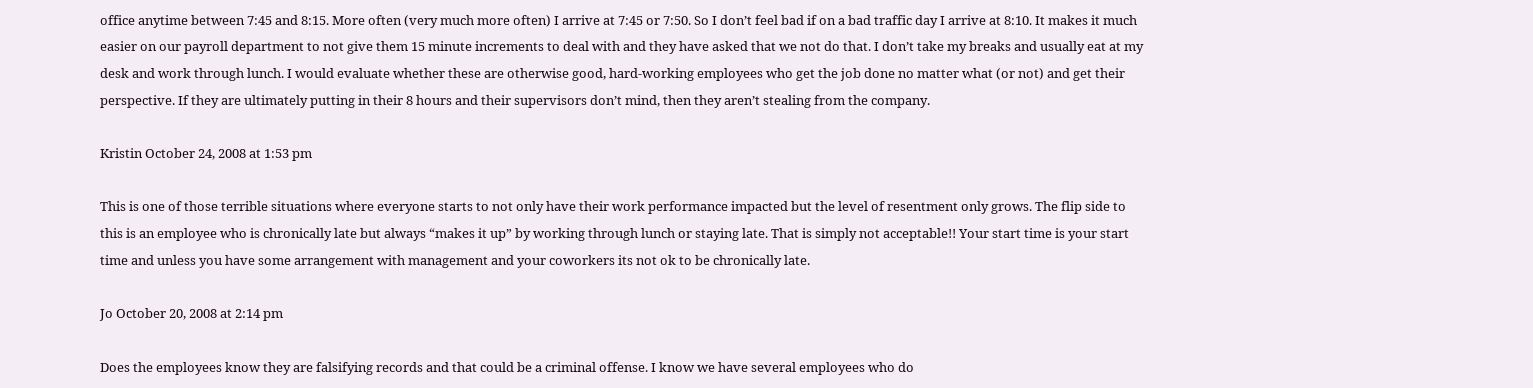office anytime between 7:45 and 8:15. More often (very much more often) I arrive at 7:45 or 7:50. So I don’t feel bad if on a bad traffic day I arrive at 8:10. It makes it much easier on our payroll department to not give them 15 minute increments to deal with and they have asked that we not do that. I don’t take my breaks and usually eat at my desk and work through lunch. I would evaluate whether these are otherwise good, hard-working employees who get the job done no matter what (or not) and get their perspective. If they are ultimately putting in their 8 hours and their supervisors don’t mind, then they aren’t stealing from the company.

Kristin October 24, 2008 at 1:53 pm

This is one of those terrible situations where everyone starts to not only have their work performance impacted but the level of resentment only grows. The flip side to this is an employee who is chronically late but always “makes it up” by working through lunch or staying late. That is simply not acceptable!! Your start time is your start time and unless you have some arrangement with management and your coworkers its not ok to be chronically late.

Jo October 20, 2008 at 2:14 pm

Does the employees know they are falsifying records and that could be a criminal offense. I know we have several employees who do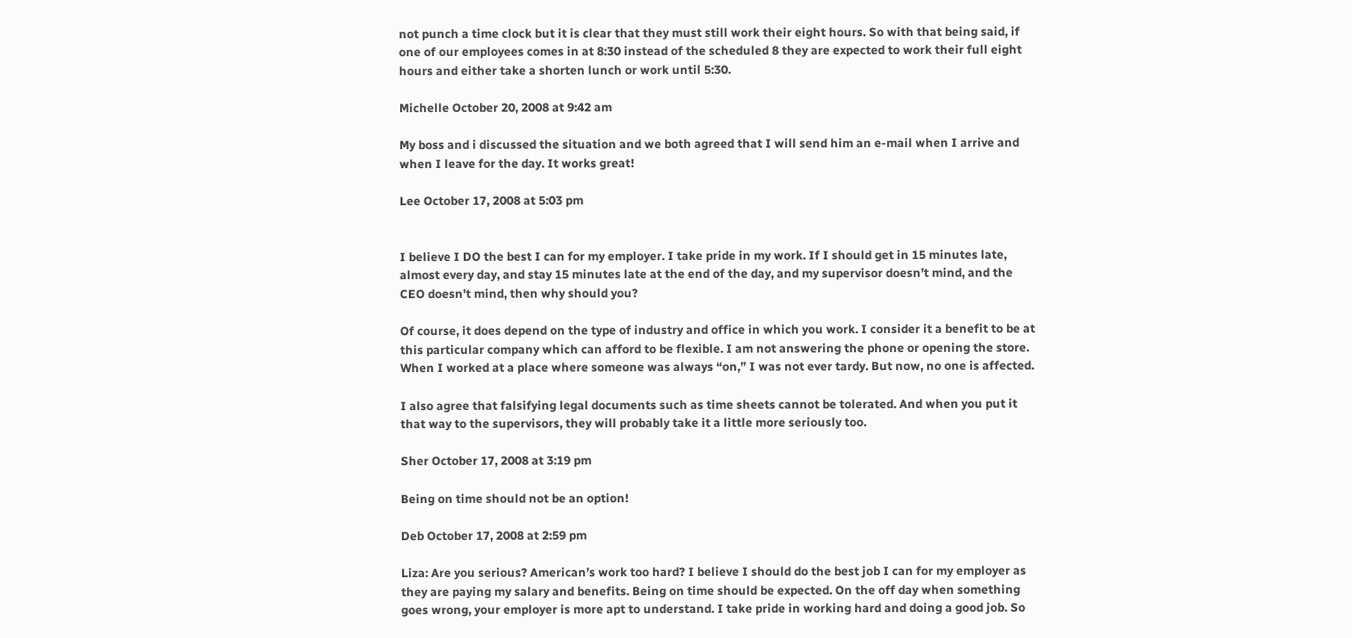not punch a time clock but it is clear that they must still work their eight hours. So with that being said, if one of our employees comes in at 8:30 instead of the scheduled 8 they are expected to work their full eight hours and either take a shorten lunch or work until 5:30.

Michelle October 20, 2008 at 9:42 am

My boss and i discussed the situation and we both agreed that I will send him an e-mail when I arrive and when I leave for the day. It works great!

Lee October 17, 2008 at 5:03 pm


I believe I DO the best I can for my employer. I take pride in my work. If I should get in 15 minutes late, almost every day, and stay 15 minutes late at the end of the day, and my supervisor doesn’t mind, and the CEO doesn’t mind, then why should you?

Of course, it does depend on the type of industry and office in which you work. I consider it a benefit to be at this particular company which can afford to be flexible. I am not answering the phone or opening the store. When I worked at a place where someone was always “on,” I was not ever tardy. But now, no one is affected.

I also agree that falsifying legal documents such as time sheets cannot be tolerated. And when you put it that way to the supervisors, they will probably take it a little more seriously too.

Sher October 17, 2008 at 3:19 pm

Being on time should not be an option!

Deb October 17, 2008 at 2:59 pm

Liza: Are you serious? American’s work too hard? I believe I should do the best job I can for my employer as they are paying my salary and benefits. Being on time should be expected. On the off day when something goes wrong, your employer is more apt to understand. I take pride in working hard and doing a good job. So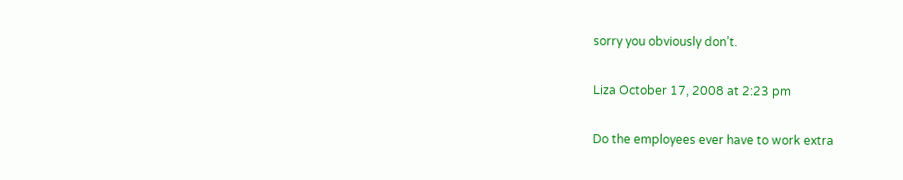sorry you obviously don’t.

Liza October 17, 2008 at 2:23 pm

Do the employees ever have to work extra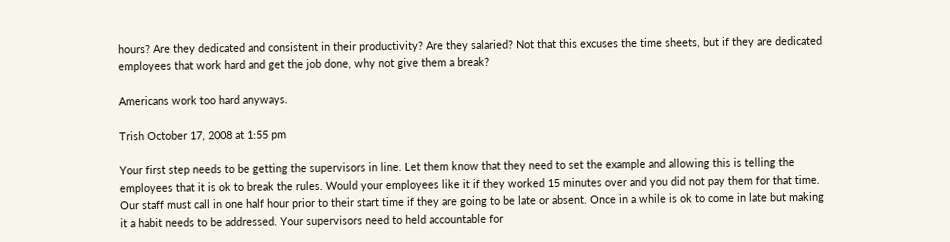hours? Are they dedicated and consistent in their productivity? Are they salaried? Not that this excuses the time sheets, but if they are dedicated employees that work hard and get the job done, why not give them a break?

Americans work too hard anyways.

Trish October 17, 2008 at 1:55 pm

Your first step needs to be getting the supervisors in line. Let them know that they need to set the example and allowing this is telling the employees that it is ok to break the rules. Would your employees like it if they worked 15 minutes over and you did not pay them for that time. Our staff must call in one half hour prior to their start time if they are going to be late or absent. Once in a while is ok to come in late but making it a habit needs to be addressed. Your supervisors need to held accountable for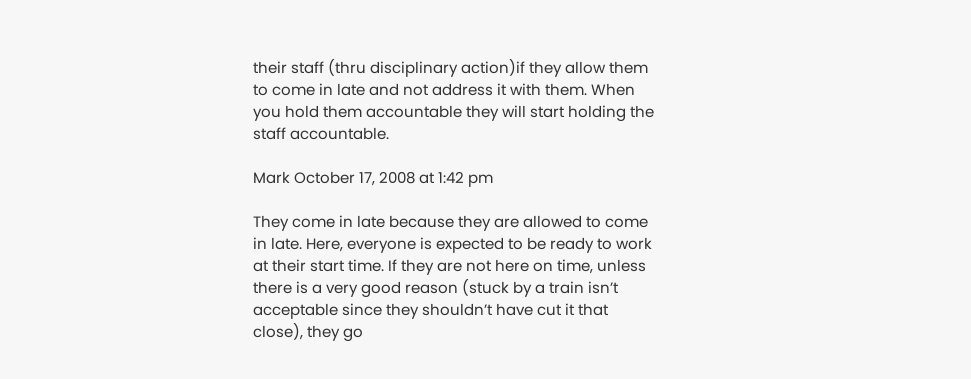their staff (thru disciplinary action)if they allow them to come in late and not address it with them. When you hold them accountable they will start holding the staff accountable.

Mark October 17, 2008 at 1:42 pm

They come in late because they are allowed to come in late. Here, everyone is expected to be ready to work at their start time. If they are not here on time, unless there is a very good reason (stuck by a train isn’t acceptable since they shouldn’t have cut it that close), they go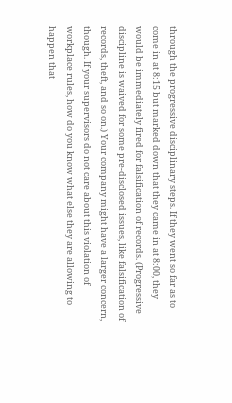through the progressive disciplinary steps. If they went so far as to come in at 8:15 but marked down that they came in at 8:00, they would be immediately fired for falsification of records. (Progressive discipline is waived for some pre-disclosed issues, like falsification of records, theft, and so on.) Your company might have a larger concern, though. If your supervisors do not care about this violation of workplace rules, how do you know what else they are allowing to happen that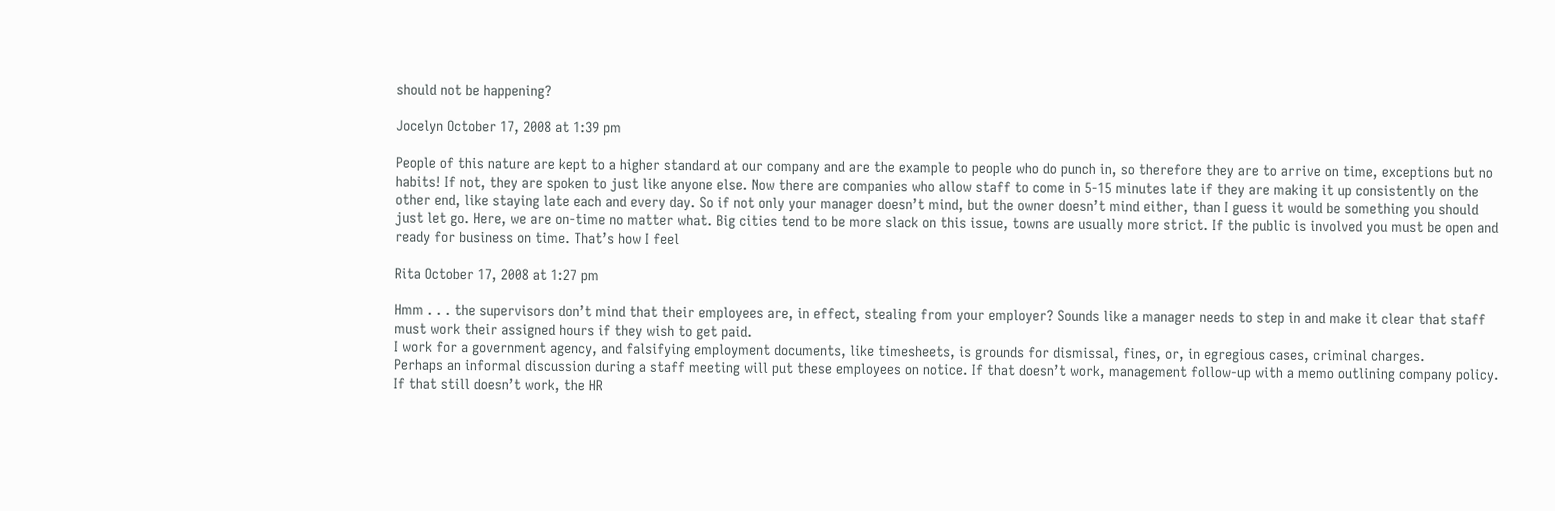should not be happening?

Jocelyn October 17, 2008 at 1:39 pm

People of this nature are kept to a higher standard at our company and are the example to people who do punch in, so therefore they are to arrive on time, exceptions but no habits! If not, they are spoken to just like anyone else. Now there are companies who allow staff to come in 5-15 minutes late if they are making it up consistently on the other end, like staying late each and every day. So if not only your manager doesn’t mind, but the owner doesn’t mind either, than I guess it would be something you should just let go. Here, we are on-time no matter what. Big cities tend to be more slack on this issue, towns are usually more strict. If the public is involved you must be open and ready for business on time. That’s how I feel

Rita October 17, 2008 at 1:27 pm

Hmm . . . the supervisors don’t mind that their employees are, in effect, stealing from your employer? Sounds like a manager needs to step in and make it clear that staff must work their assigned hours if they wish to get paid.
I work for a government agency, and falsifying employment documents, like timesheets, is grounds for dismissal, fines, or, in egregious cases, criminal charges.
Perhaps an informal discussion during a staff meeting will put these employees on notice. If that doesn’t work, management follow-up with a memo outlining company policy. If that still doesn’t work, the HR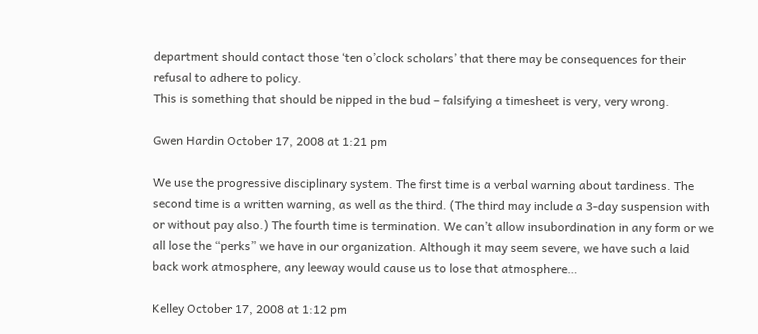department should contact those ‘ten o’clock scholars’ that there may be consequences for their refusal to adhere to policy.
This is something that should be nipped in the bud – falsifying a timesheet is very, very wrong.

Gwen Hardin October 17, 2008 at 1:21 pm

We use the progressive disciplinary system. The first time is a verbal warning about tardiness. The second time is a written warning, as well as the third. (The third may include a 3-day suspension with or without pay also.) The fourth time is termination. We can’t allow insubordination in any form or we all lose the “perks” we have in our organization. Although it may seem severe, we have such a laid back work atmosphere, any leeway would cause us to lose that atmosphere…

Kelley October 17, 2008 at 1:12 pm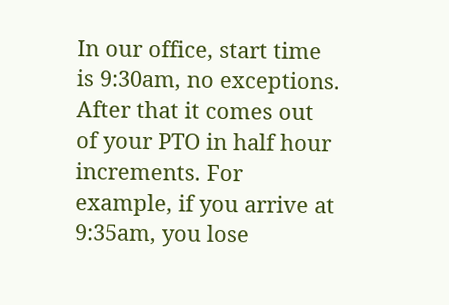In our office, start time is 9:30am, no exceptions. After that it comes out of your PTO in half hour increments. For example, if you arrive at 9:35am, you lose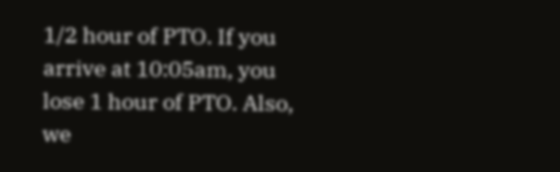1/2 hour of PTO. If you arrive at 10:05am, you lose 1 hour of PTO. Also, we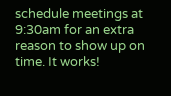schedule meetings at 9:30am for an extra reason to show up on time. It works!